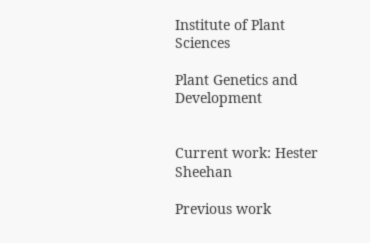Institute of Plant Sciences

Plant Genetics and Development


Current work: Hester Sheehan

Previous work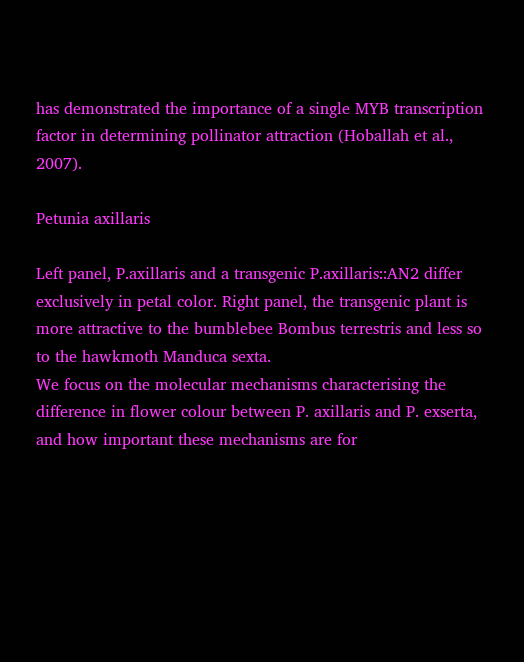has demonstrated the importance of a single MYB transcription factor in determining pollinator attraction (Hoballah et al., 2007).

Petunia axillaris

Left panel, P.axillaris and a transgenic P.axillaris::AN2 differ exclusively in petal color. Right panel, the transgenic plant is more attractive to the bumblebee Bombus terrestris and less so to the hawkmoth Manduca sexta.
We focus on the molecular mechanisms characterising the difference in flower colour between P. axillaris and P. exserta, and how important these mechanisms are for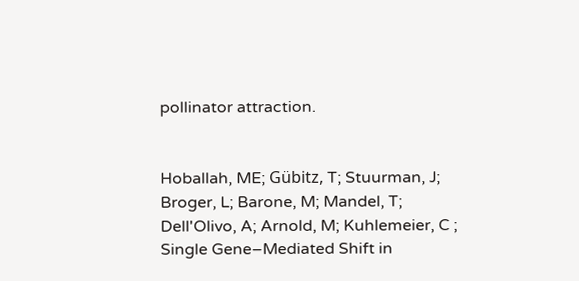pollinator attraction.


Hoballah, ME; Gübitz, T; Stuurman, J; Broger, L; Barone, M; Mandel, T; Dell'Olivo, A; Arnold, M; Kuhlemeier, C ; Single Gene–Mediated Shift in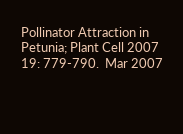Pollinator Attraction in Petunia; Plant Cell 2007 19: 779-790.  Mar 2007